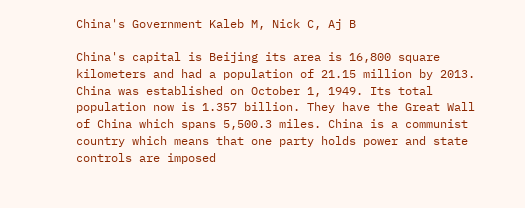China's Government Kaleb M, Nick C, Aj B

China's capital is Beijing its area is 16,800 square kilometers and had a population of 21.15 million by 2013. China was established on October 1, 1949. Its total population now is 1.357 billion. They have the Great Wall of China which spans 5,500.3 miles. China is a communist country which means that one party holds power and state controls are imposed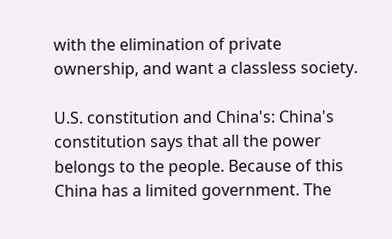with the elimination of private ownership, and want a classless society.

U.S. constitution and China's: China's constitution says that all the power belongs to the people. Because of this China has a limited government. The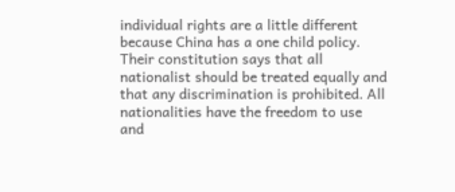individual rights are a little different because China has a one child policy. Their constitution says that all nationalist should be treated equally and that any discrimination is prohibited. All nationalities have the freedom to use and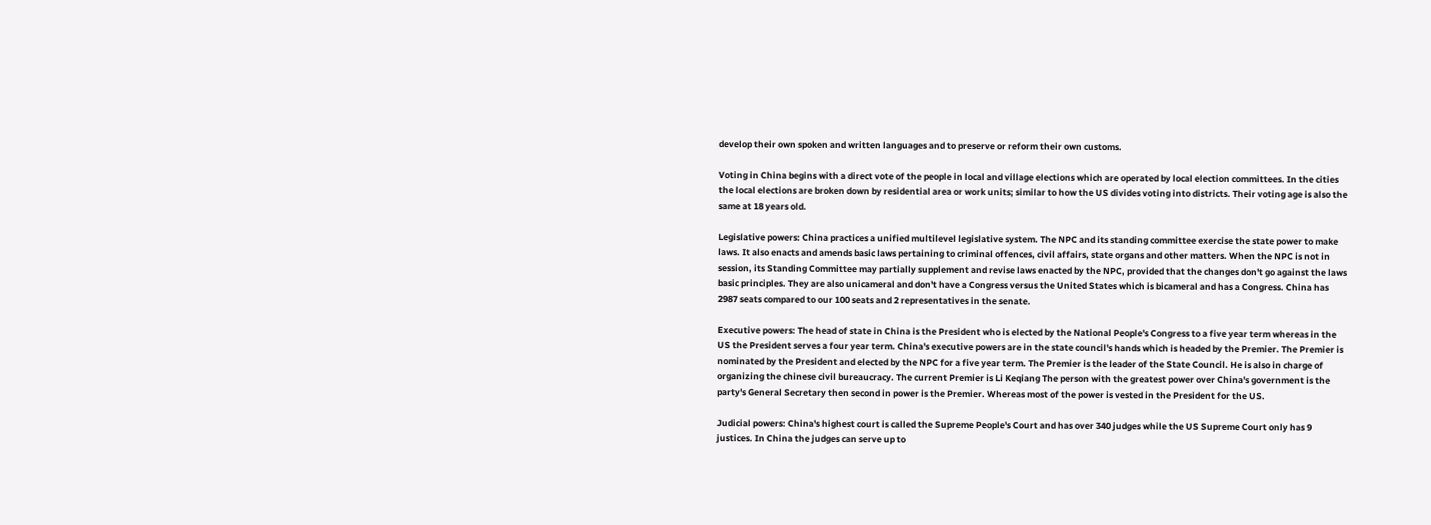develop their own spoken and written languages and to preserve or reform their own customs.

Voting in China begins with a direct vote of the people in local and village elections which are operated by local election committees. In the cities the local elections are broken down by residential area or work units; similar to how the US divides voting into districts. Their voting age is also the same at 18 years old.

Legislative powers: China practices a unified multilevel legislative system. The NPC and its standing committee exercise the state power to make laws. It also enacts and amends basic laws pertaining to criminal offences, civil affairs, state organs and other matters. When the NPC is not in session, its Standing Committee may partially supplement and revise laws enacted by the NPC, provided that the changes don't go against the laws basic principles. They are also unicameral and don't have a Congress versus the United States which is bicameral and has a Congress. China has 2987 seats compared to our 100 seats and 2 representatives in the senate.

Executive powers: The head of state in China is the President who is elected by the National People's Congress to a five year term whereas in the US the President serves a four year term. China's executive powers are in the state council's hands which is headed by the Premier. The Premier is nominated by the President and elected by the NPC for a five year term. The Premier is the leader of the State Council. He is also in charge of organizing the chinese civil bureaucracy. The current Premier is Li Keqiang The person with the greatest power over China's government is the party's General Secretary then second in power is the Premier. Whereas most of the power is vested in the President for the US.

Judicial powers: China's highest court is called the Supreme People's Court and has over 340 judges while the US Supreme Court only has 9 justices. In China the judges can serve up to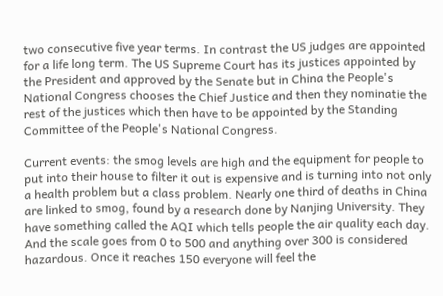two consecutive five year terms. In contrast the US judges are appointed for a life long term. The US Supreme Court has its justices appointed by the President and approved by the Senate but in China the People's National Congress chooses the Chief Justice and then they nominatie the rest of the justices which then have to be appointed by the Standing Committee of the People's National Congress.

Current events: the smog levels are high and the equipment for people to put into their house to filter it out is expensive and is turning into not only a health problem but a class problem. Nearly one third of deaths in China are linked to smog, found by a research done by Nanjing University. They have something called the AQI which tells people the air quality each day. And the scale goes from 0 to 500 and anything over 300 is considered hazardous. Once it reaches 150 everyone will feel the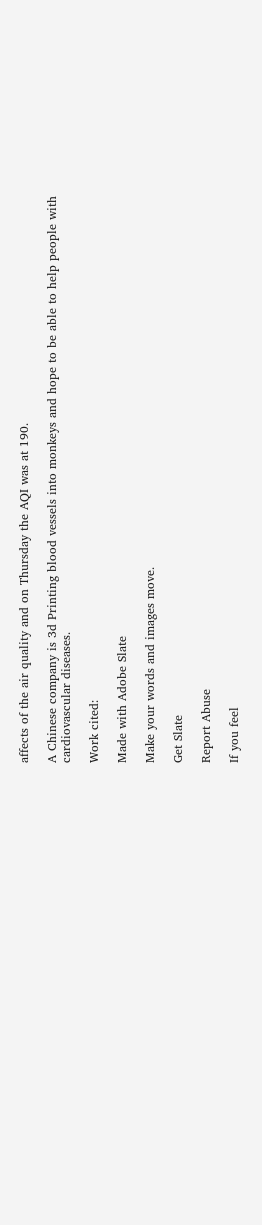affects of the air quality and on Thursday the AQI was at 190.

A Chinese company is 3d Printing blood vessels into monkeys and hope to be able to help people with cardiovascular diseases.

Work cited:

Made with Adobe Slate

Make your words and images move.

Get Slate

Report Abuse

If you feel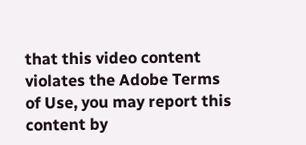that this video content violates the Adobe Terms of Use, you may report this content by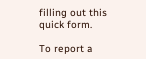filling out this quick form.

To report a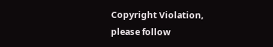Copyright Violation, please follow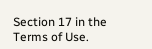Section 17 in the Terms of Use.